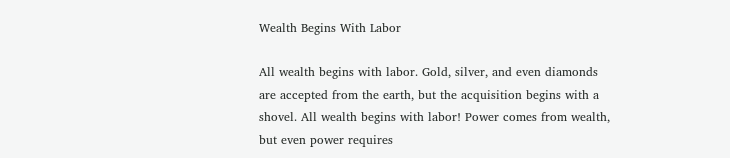Wealth Begins With Labor

All wealth begins with labor. Gold, silver, and even diamonds are accepted from the earth, but the acquisition begins with a shovel. All wealth begins with labor! Power comes from wealth, but even power requires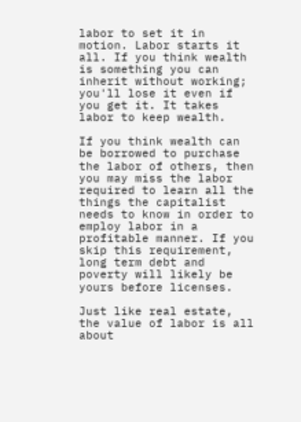labor to set it in motion. Labor starts it all. If you think wealth is something you can inherit without working; you'll lose it even if you get it. It takes labor to keep wealth.

If you think wealth can be borrowed to purchase the labor of others, then you may miss the labor required to learn all the things the capitalist needs to know in order to employ labor in a profitable manner. If you skip this requirement, long term debt and poverty will likely be yours before licenses.

Just like real estate, the value of labor is all about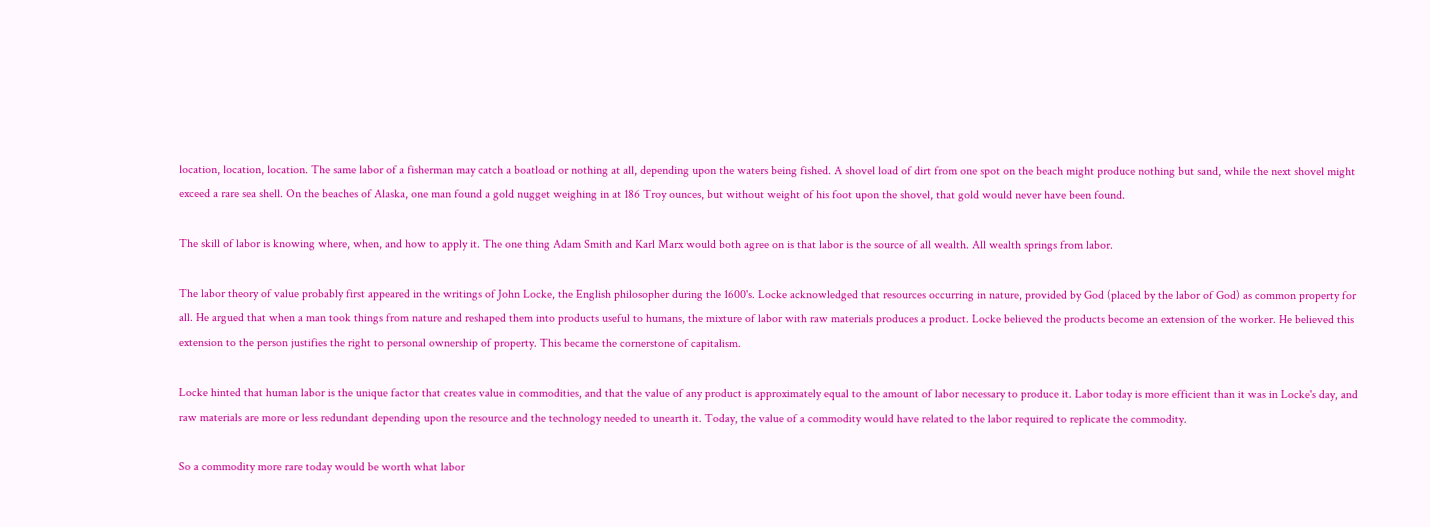location, location, location. The same labor of a fisherman may catch a boatload or nothing at all, depending upon the waters being fished. A shovel load of dirt from one spot on the beach might produce nothing but sand, while the next shovel might exceed a rare sea shell. On the beaches of Alaska, one man found a gold nugget weighing in at 186 Troy ounces, but without weight of his foot upon the shovel, that gold would never have been found.

The skill of labor is knowing where, when, and how to apply it. The one thing Adam Smith and Karl Marx would both agree on is that labor is the source of all wealth. All wealth springs from labor.

The labor theory of value probably first appeared in the writings of John Locke, the English philosopher during the 1600's. Locke acknowledged that resources occurring in nature, provided by God (placed by the labor of God) as common property for all. He argued that when a man took things from nature and reshaped them into products useful to humans, the mixture of labor with raw materials produces a product. Locke believed the products become an extension of the worker. He believed this extension to the person justifies the right to personal ownership of property. This became the cornerstone of capitalism.

Locke hinted that human labor is the unique factor that creates value in commodities, and that the value of any product is approximately equal to the amount of labor necessary to produce it. Labor today is more efficient than it was in Locke's day, and raw materials are more or less redundant depending upon the resource and the technology needed to unearth it. Today, the value of a commodity would have related to the labor required to replicate the commodity.

So a commodity more rare today would be worth what labor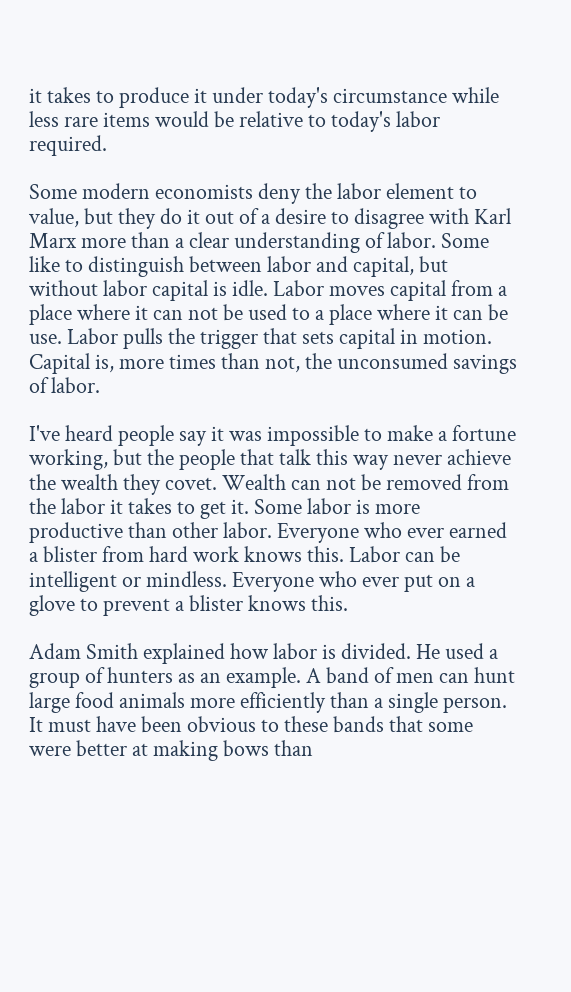it takes to produce it under today's circumstance while less rare items would be relative to today's labor required.

Some modern economists deny the labor element to value, but they do it out of a desire to disagree with Karl Marx more than a clear understanding of labor. Some like to distinguish between labor and capital, but without labor capital is idle. Labor moves capital from a place where it can not be used to a place where it can be use. Labor pulls the trigger that sets capital in motion. Capital is, more times than not, the unconsumed savings of labor.

I've heard people say it was impossible to make a fortune working, but the people that talk this way never achieve the wealth they covet. Wealth can not be removed from the labor it takes to get it. Some labor is more productive than other labor. Everyone who ever earned a blister from hard work knows this. Labor can be intelligent or mindless. Everyone who ever put on a glove to prevent a blister knows this.

Adam Smith explained how labor is divided. He used a group of hunters as an example. A band of men can hunt large food animals more efficiently than a single person. It must have been obvious to these bands that some were better at making bows than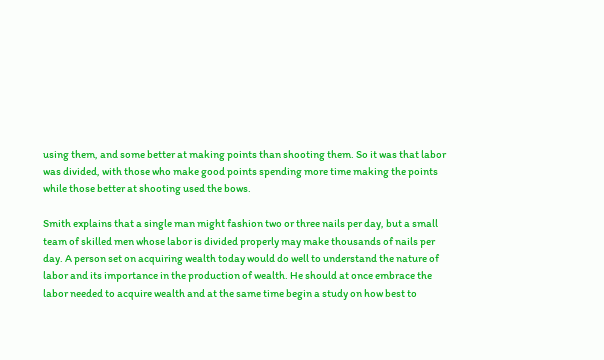using them, and some better at making points than shooting them. So it was that labor was divided, with those who make good points spending more time making the points while those better at shooting used the bows.

Smith explains that a single man might fashion two or three nails per day, but a small team of skilled men whose labor is divided properly may make thousands of nails per day. A person set on acquiring wealth today would do well to understand the nature of labor and its importance in the production of wealth. He should at once embrace the labor needed to acquire wealth and at the same time begin a study on how best to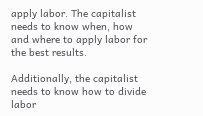apply labor. The capitalist needs to know when, how and where to apply labor for the best results.

Additionally, the capitalist needs to know how to divide labor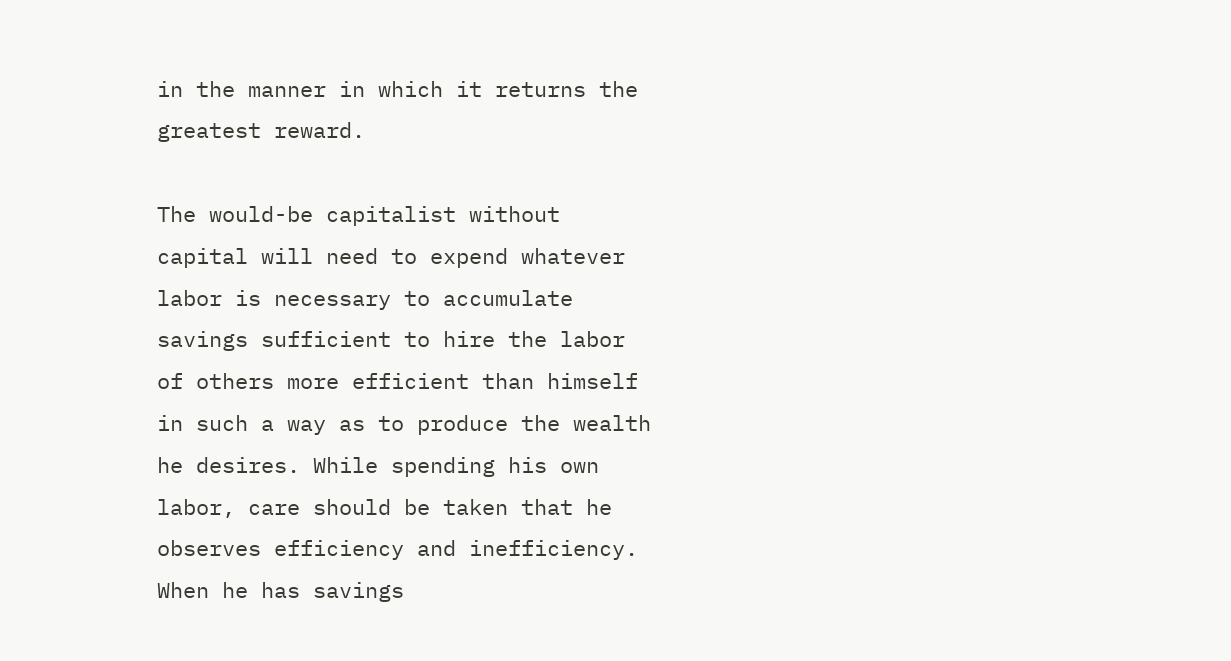in the manner in which it returns the greatest reward.

The would-be capitalist without capital will need to expend whatever labor is necessary to accumulate savings sufficient to hire the labor of others more efficient than himself in such a way as to produce the wealth he desires. While spending his own labor, care should be taken that he observes efficiency and inefficiency. When he has savings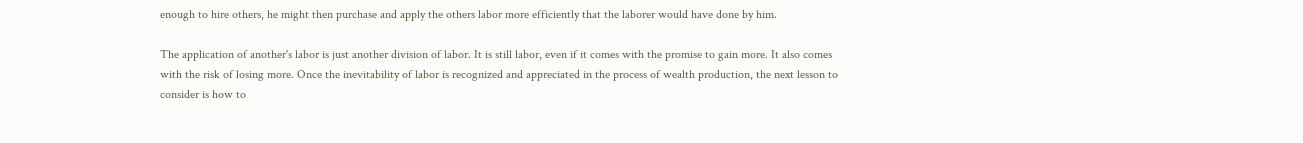enough to hire others, he might then purchase and apply the others labor more efficiently that the laborer would have done by him.

The application of another's labor is just another division of labor. It is still labor, even if it comes with the promise to gain more. It also comes with the risk of losing more. Once the inevitability of labor is recognized and appreciated in the process of wealth production, the next lesson to consider is how to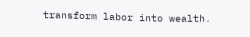transform labor into wealth.